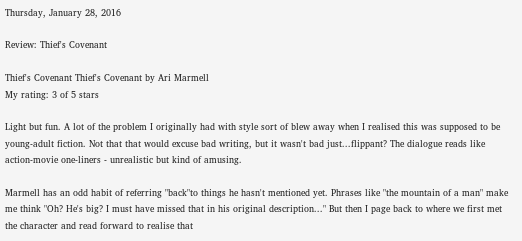Thursday, January 28, 2016

Review: Thief's Covenant

Thief's Covenant Thief's Covenant by Ari Marmell
My rating: 3 of 5 stars

Light but fun. A lot of the problem I originally had with style sort of blew away when I realised this was supposed to be young-adult fiction. Not that that would excuse bad writing, but it wasn't bad just...flippant? The dialogue reads like action-movie one-liners - unrealistic but kind of amusing.

Marmell has an odd habit of referring "back"to things he hasn't mentioned yet. Phrases like "the mountain of a man" make me think "Oh? He's big? I must have missed that in his original description..." But then I page back to where we first met the character and read forward to realise that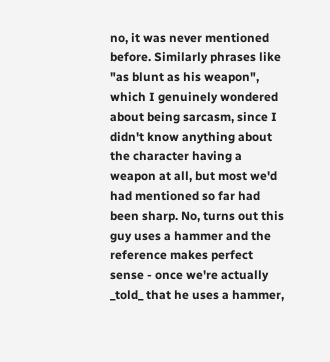no, it was never mentioned before. Similarly phrases like "as blunt as his weapon", which I genuinely wondered about being sarcasm, since I didn't know anything about the character having a weapon at all, but most we'd had mentioned so far had been sharp. No, turns out this guy uses a hammer and the reference makes perfect sense - once we're actually _told_ that he uses a hammer,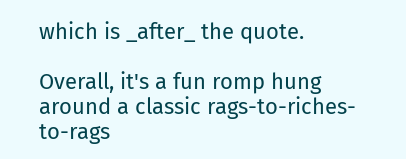which is _after_ the quote.

Overall, it's a fun romp hung around a classic rags-to-riches-to-rags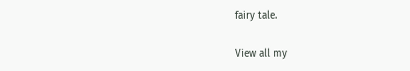fairy tale.

View all my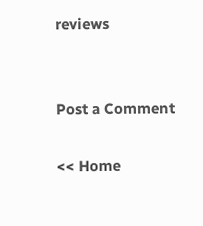reviews


Post a Comment

<< Home